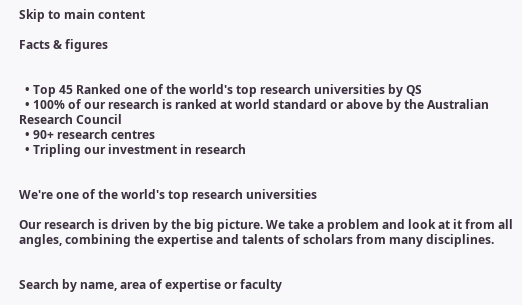Skip to main content

Facts & figures


  • Top 45 Ranked one of the world's top research universities by QS
  • 100% of our research is ranked at world standard or above by the Australian Research Council
  • 90+ research centres
  • Tripling our investment in research


We're one of the world's top research universities

Our research is driven by the big picture. We take a problem and look at it from all angles, combining the expertise and talents of scholars from many disciplines.


Search by name, area of expertise or faculty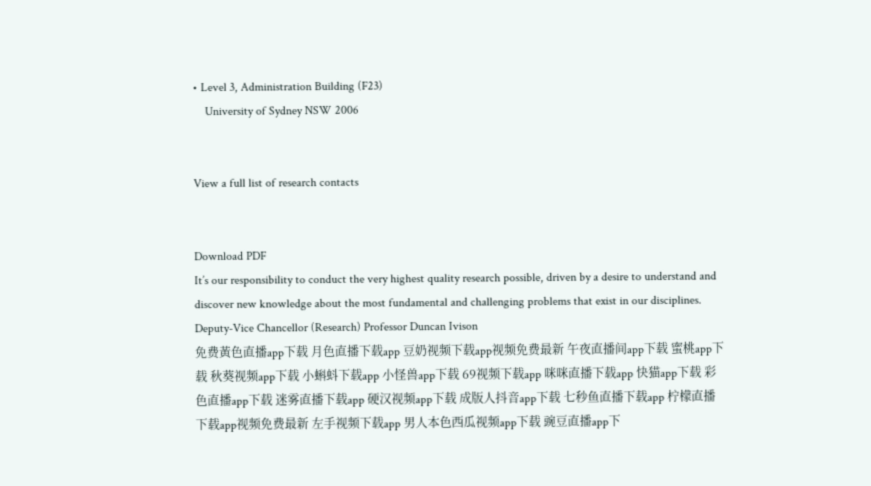• Level 3, Administration Building (F23)
    University of Sydney NSW 2006


View a full list of research contacts


Download PDF
It’s our responsibility to conduct the very highest quality research possible, driven by a desire to understand and discover new knowledge about the most fundamental and challenging problems that exist in our disciplines.
Deputy-Vice Chancellor (Research) Professor Duncan Ivison
免费黃色直播app下载 月色直播下载app 豆奶视频下载app视频免费最新 午夜直播间app下载 蜜桃app下载 秋葵视频app下载 小蝌蚪下载app 小怪兽app下载 69视频下载app 咪咪直播下载app 快猫app下载 彩色直播app下载 迷雾直播下载app 硬汉视频app下载 成版人抖音app下载 七秒鱼直播下载app 柠檬直播下载app视频免费最新 左手视频下载app 男人本色西瓜视频app下载 豌豆直播app下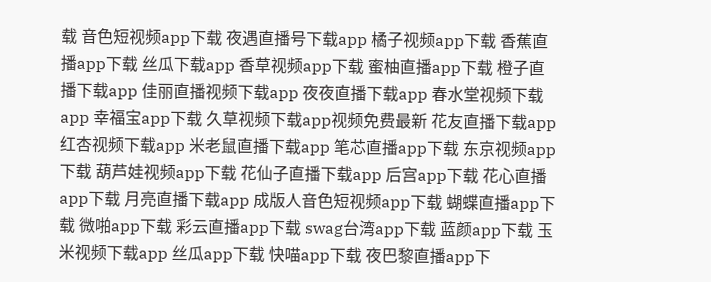载 音色短视频app下载 夜遇直播号下载app 橘子视频app下载 香蕉直播app下载 丝瓜下载app 香草视频app下载 蜜柚直播app下载 橙子直播下载app 佳丽直播视频下载app 夜夜直播下载app 春水堂视频下载app 幸福宝app下载 久草视频下载app视频免费最新 花友直播下载app 红杏视频下载app 米老鼠直播下载app 笔芯直播app下载 东京视频app下载 葫芦娃视频app下载 花仙子直播下载app 后宫app下载 花心直播app下载 月亮直播下载app 成版人音色短视频app下载 蝴蝶直播app下载 微啪app下载 彩云直播app下载 swag台湾app下载 蓝颜app下载 玉米视频下载app 丝瓜app下载 快喵app下载 夜巴黎直播app下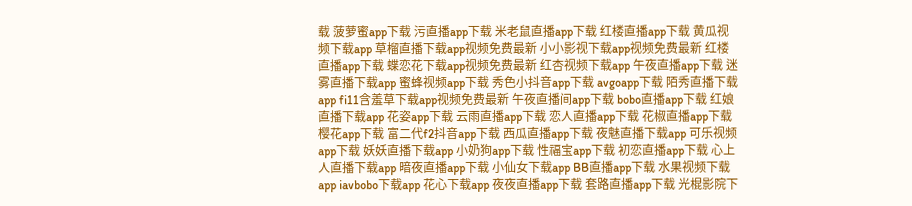载 菠萝蜜app下载 污直播app下载 米老鼠直播app下载 红楼直播app下载 黄瓜视频下载app 草榴直播下载app视频免费最新 小小影视下载app视频免费最新 红楼直播app下载 蝶恋花下载app视频免费最新 红杏视频下载app 午夜直播app下载 迷雾直播下载app 蜜蜂视频app下载 秀色小抖音app下载 avgoapp下载 陌秀直播下载app fi11含羞草下载app视频免费最新 午夜直播间app下载 bobo直播app下载 红娘直播下载app 花姿app下载 云雨直播app下载 恋人直播app下载 花椒直播app下载 樱花app下载 富二代f2抖音app下载 西瓜直播app下载 夜魅直播下载app 可乐视频app下载 妖妖直播下载app 小奶狗app下载 性福宝app下载 初恋直播app下载 心上人直播下载app 暗夜直播app下载 小仙女下载app BB直播app下载 水果视频下载app iavbobo下载app 花心下载app 夜夜直播app下载 套路直播app下载 光棍影院下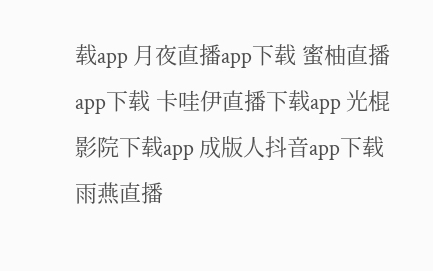载app 月夜直播app下载 蜜柚直播app下载 卡哇伊直播下载app 光棍影院下载app 成版人抖音app下载 雨燕直播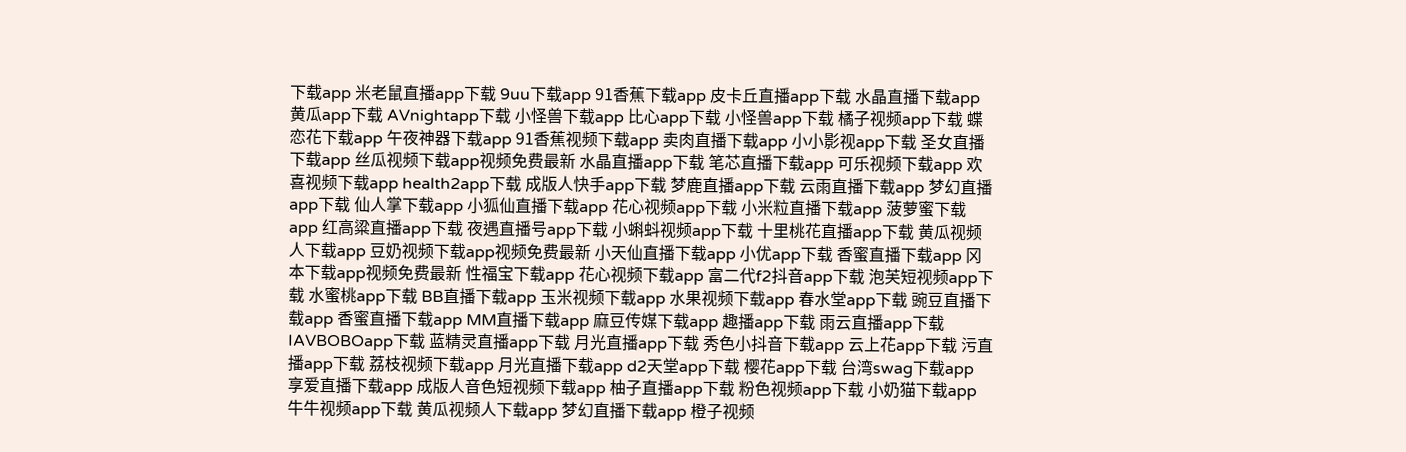下载app 米老鼠直播app下载 9uu下载app 91香蕉下载app 皮卡丘直播app下载 水晶直播下载app 黄瓜app下载 AVnightapp下载 小怪兽下载app 比心app下载 小怪兽app下载 橘子视频app下载 蝶恋花下载app 午夜神器下载app 91香蕉视频下载app 卖肉直播下载app 小小影视app下载 圣女直播下载app 丝瓜视频下载app视频免费最新 水晶直播app下载 笔芯直播下载app 可乐视频下载app 欢喜视频下载app health2app下载 成版人快手app下载 梦鹿直播app下载 云雨直播下载app 梦幻直播app下载 仙人掌下载app 小狐仙直播下载app 花心视频app下载 小米粒直播下载app 菠萝蜜下载app 红高粱直播app下载 夜遇直播号app下载 小蝌蚪视频app下载 十里桃花直播app下载 黄瓜视频人下载app 豆奶视频下载app视频免费最新 小天仙直播下载app 小优app下载 香蜜直播下载app 冈本下载app视频免费最新 性福宝下载app 花心视频下载app 富二代f2抖音app下载 泡芙短视频app下载 水蜜桃app下载 BB直播下载app 玉米视频下载app 水果视频下载app 春水堂app下载 豌豆直播下载app 香蜜直播下载app MM直播下载app 麻豆传媒下载app 趣播app下载 雨云直播app下载 IAVBOBOapp下载 蓝精灵直播app下载 月光直播app下载 秀色小抖音下载app 云上花app下载 污直播app下载 荔枝视频下载app 月光直播下载app d2天堂app下载 樱花app下载 台湾swag下载app 享爱直播下载app 成版人音色短视频下载app 柚子直播app下载 粉色视频app下载 小奶猫下载app 牛牛视频app下载 黄瓜视频人下载app 梦幻直播下载app 橙子视频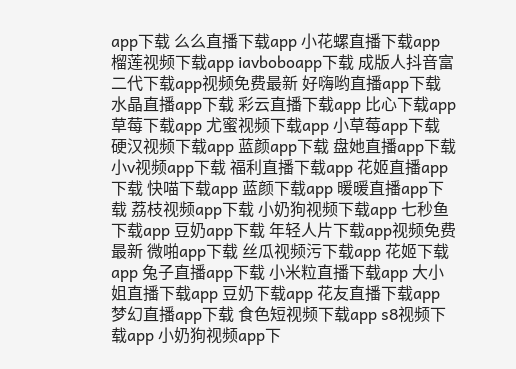app下载 么么直播下载app 小花螺直播下载app 榴莲视频下载app iavboboapp下载 成版人抖音富二代下载app视频免费最新 好嗨哟直播app下载 水晶直播app下载 彩云直播下载app 比心下载app 草莓下载app 尤蜜视频下载app 小草莓app下载 硬汉视频下载app 蓝颜app下载 盘她直播app下载 小v视频app下载 福利直播下载app 花姬直播app下载 快喵下载app 蓝颜下载app 暖暖直播app下载 荔枝视频app下载 小奶狗视频下载app 七秒鱼下载app 豆奶app下载 年轻人片下载app视频免费最新 微啪app下载 丝瓜视频污下载app 花姬下载app 兔子直播app下载 小米粒直播下载app 大小姐直播下载app 豆奶下载app 花友直播下载app 梦幻直播app下载 食色短视频下载app s8视频下载app 小奶狗视频app下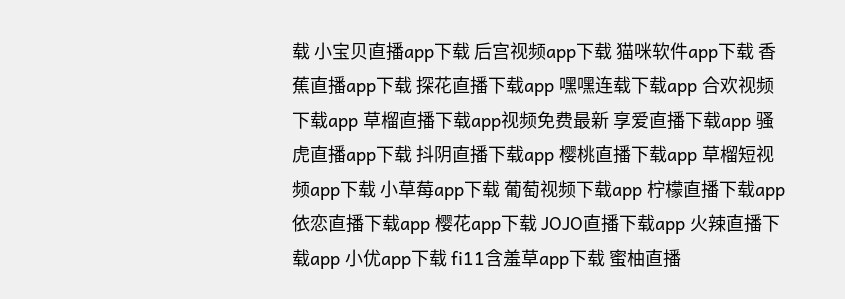载 小宝贝直播app下载 后宫视频app下载 猫咪软件app下载 香蕉直播app下载 探花直播下载app 嘿嘿连载下载app 合欢视频下载app 草榴直播下载app视频免费最新 享爱直播下载app 骚虎直播app下载 抖阴直播下载app 樱桃直播下载app 草榴短视频app下载 小草莓app下载 葡萄视频下载app 柠檬直播下载app 依恋直播下载app 樱花app下载 JOJO直播下载app 火辣直播下载app 小优app下载 fi11含羞草app下载 蜜柚直播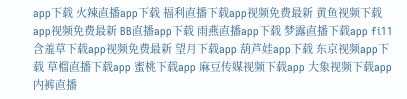app下载 火辣直播app下载 福利直播下载app视频免费最新 黄鱼视频下载app视频免费最新 BB直播app下载 雨燕直播app下载 梦露直播下载app fi11含羞草下载app视频免费最新 望月下载app 葫芦娃app下载 东京视频app下载 草榴直播下载app 蜜桃下载app 麻豆传媒视频下载app 大象视频下载app 内裤直播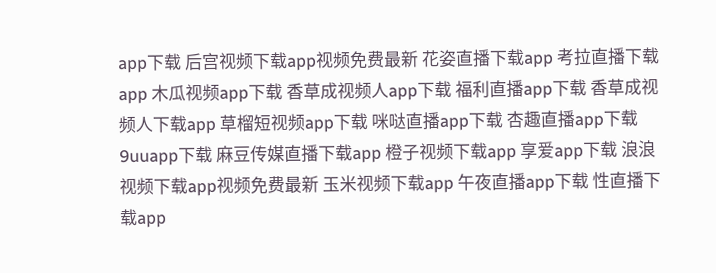app下载 后宫视频下载app视频免费最新 花姿直播下载app 考拉直播下载app 木瓜视频app下载 香草成视频人app下载 福利直播app下载 香草成视频人下载app 草榴短视频app下载 咪哒直播app下载 杏趣直播app下载 9uuapp下载 麻豆传媒直播下载app 橙子视频下载app 享爱app下载 浪浪视频下载app视频免费最新 玉米视频下载app 午夜直播app下载 性直播下载app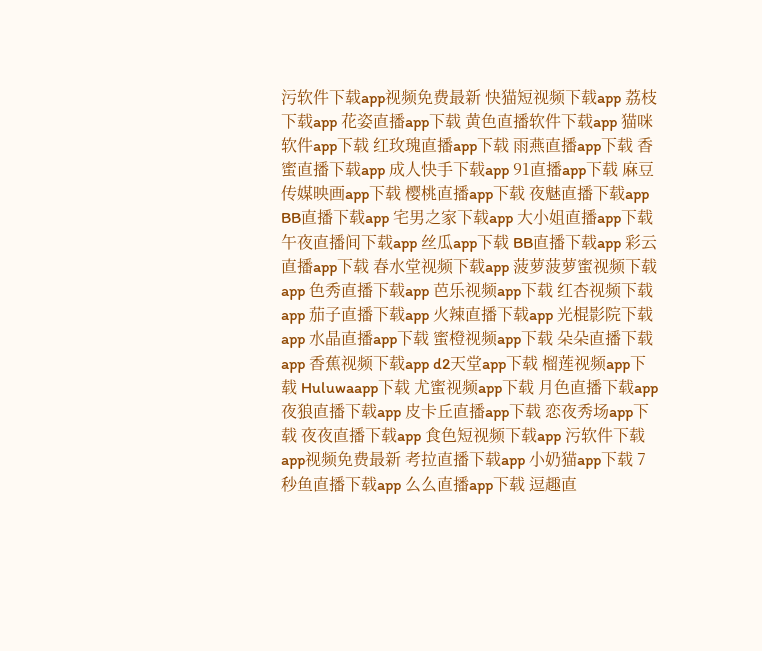污软件下载app视频免费最新 快猫短视频下载app 荔枝下载app 花姿直播app下载 黄色直播软件下载app 猫咪软件app下载 红玫瑰直播app下载 雨燕直播app下载 香蜜直播下载app 成人快手下载app 91直播app下载 麻豆传媒映画app下载 樱桃直播app下载 夜魅直播下载app BB直播下载app 宅男之家下载app 大小姐直播app下载 午夜直播间下载app 丝瓜app下载 BB直播下载app 彩云直播app下载 春水堂视频下载app 菠萝菠萝蜜视频下载app 色秀直播下载app 芭乐视频app下载 红杏视频下载app 茄子直播下载app 火辣直播下载app 光棍影院下载app 水晶直播app下载 蜜橙视频app下载 朵朵直播下载app 香蕉视频下载app d2天堂app下载 榴莲视频app下载 Huluwaapp下载 尤蜜视频app下载 月色直播下载app 夜狼直播下载app 皮卡丘直播app下载 恋夜秀场app下载 夜夜直播下载app 食色短视频下载app 污软件下载app视频免费最新 考拉直播下载app 小奶猫app下载 7秒鱼直播下载app 么么直播app下载 逗趣直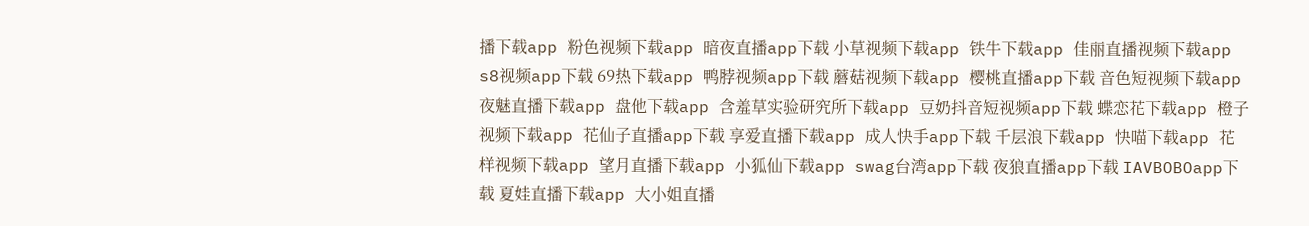播下载app 粉色视频下载app 暗夜直播app下载 小草视频下载app 铁牛下载app 佳丽直播视频下载app s8视频app下载 69热下载app 鸭脖视频app下载 蘑菇视频下载app 樱桃直播app下载 音色短视频下载app 夜魅直播下载app 盘他下载app 含羞草实验研究所下载app 豆奶抖音短视频app下载 蝶恋花下载app 橙子视频下载app 花仙子直播app下载 享爱直播下载app 成人快手app下载 千层浪下载app 快喵下载app 花样视频下载app 望月直播下载app 小狐仙下载app swag台湾app下载 夜狼直播app下载 IAVBOBOapp下载 夏娃直播下载app 大小姐直播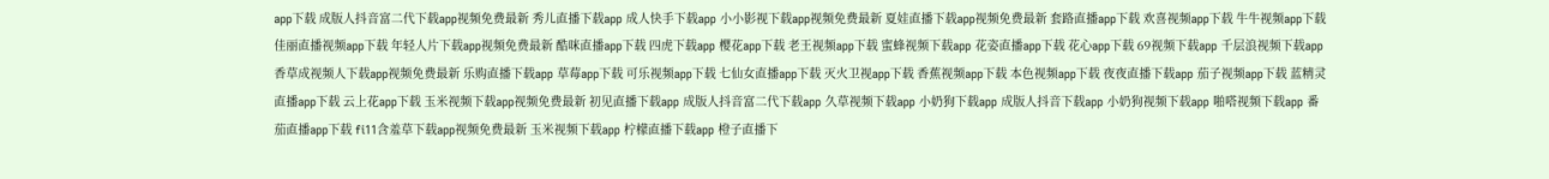app下载 成版人抖音富二代下载app视频免费最新 秀儿直播下载app 成人快手下载app 小小影视下载app视频免费最新 夏娃直播下载app视频免费最新 套路直播app下载 欢喜视频app下载 牛牛视频app下载 佳丽直播视频app下载 年轻人片下载app视频免费最新 酷咪直播app下载 四虎下载app 樱花app下载 老王视频app下载 蜜蜂视频下载app 花姿直播app下载 花心app下载 69视频下载app 千层浪视频下载app 香草成视频人下载app视频免费最新 乐购直播下载app 草莓app下载 可乐视频app下载 七仙女直播app下载 灭火卫视app下载 香蕉视频app下载 本色视频app下载 夜夜直播下载app 茄子视频app下载 蓝精灵直播app下载 云上花app下载 玉米视频下载app视频免费最新 初见直播下载app 成版人抖音富二代下载app 久草视频下载app 小奶狗下载app 成版人抖音下载app 小奶狗视频下载app 啪嗒视频下载app 番茄直播app下载 fi11含羞草下载app视频免费最新 玉米视频下载app 柠檬直播下载app 橙子直播下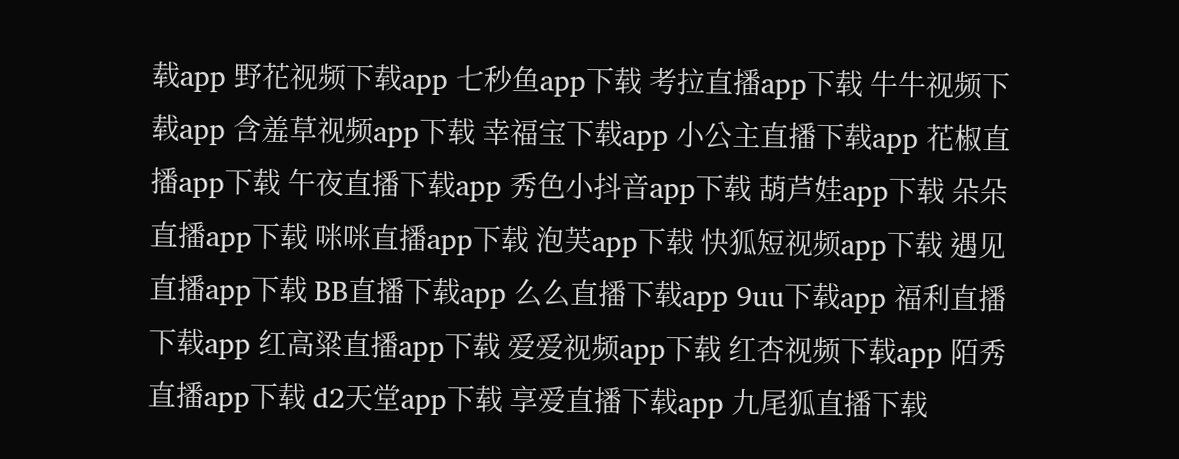载app 野花视频下载app 七秒鱼app下载 考拉直播app下载 牛牛视频下载app 含羞草视频app下载 幸福宝下载app 小公主直播下载app 花椒直播app下载 午夜直播下载app 秀色小抖音app下载 葫芦娃app下载 朵朵直播app下载 咪咪直播app下载 泡芙app下载 快狐短视频app下载 遇见直播app下载 BB直播下载app 么么直播下载app 9uu下载app 福利直播下载app 红高粱直播app下载 爱爱视频app下载 红杏视频下载app 陌秀直播app下载 d2天堂app下载 享爱直播下载app 九尾狐直播下载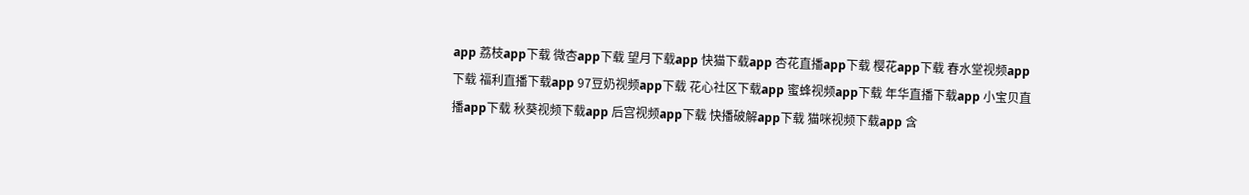app 荔枝app下载 微杏app下载 望月下载app 快猫下载app 杏花直播app下载 樱花app下载 春水堂视频app下载 福利直播下载app 97豆奶视频app下载 花心社区下载app 蜜蜂视频app下载 年华直播下载app 小宝贝直播app下载 秋葵视频下载app 后宫视频app下载 快播破解app下载 猫咪视频下载app 含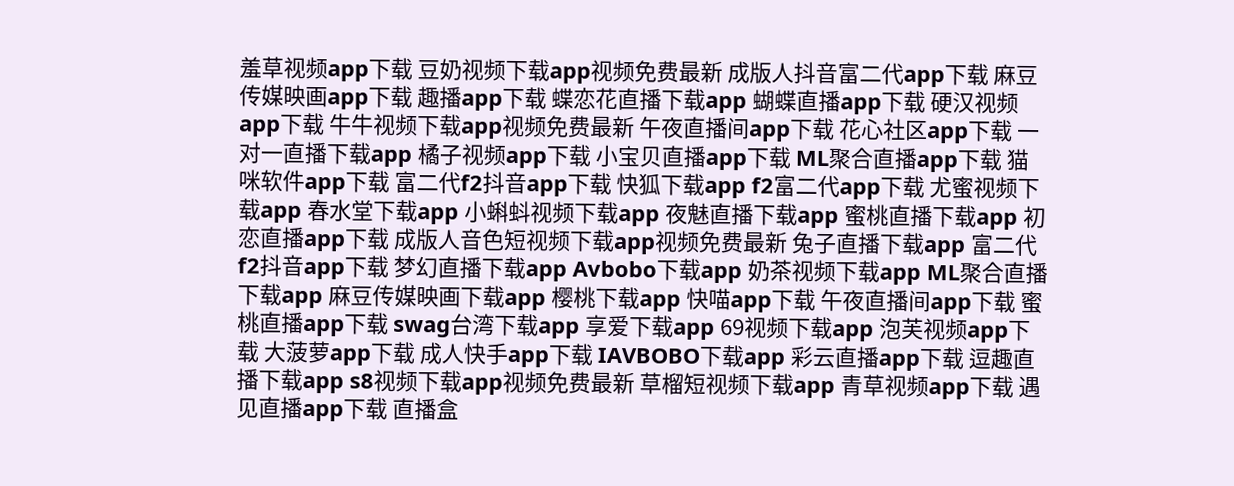羞草视频app下载 豆奶视频下载app视频免费最新 成版人抖音富二代app下载 麻豆传媒映画app下载 趣播app下载 蝶恋花直播下载app 蝴蝶直播app下载 硬汉视频app下载 牛牛视频下载app视频免费最新 午夜直播间app下载 花心社区app下载 一对一直播下载app 橘子视频app下载 小宝贝直播app下载 ML聚合直播app下载 猫咪软件app下载 富二代f2抖音app下载 快狐下载app f2富二代app下载 尤蜜视频下载app 春水堂下载app 小蝌蚪视频下载app 夜魅直播下载app 蜜桃直播下载app 初恋直播app下载 成版人音色短视频下载app视频免费最新 兔子直播下载app 富二代f2抖音app下载 梦幻直播下载app Avbobo下载app 奶茶视频下载app ML聚合直播下载app 麻豆传媒映画下载app 樱桃下载app 快喵app下载 午夜直播间app下载 蜜桃直播app下载 swag台湾下载app 享爱下载app 69视频下载app 泡芙视频app下载 大菠萝app下载 成人快手app下载 IAVBOBO下载app 彩云直播app下载 逗趣直播下载app s8视频下载app视频免费最新 草榴短视频下载app 青草视频app下载 遇见直播app下载 直播盒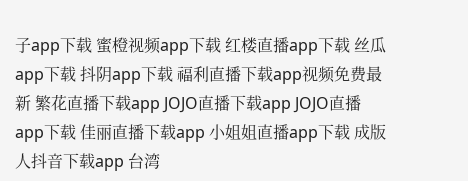子app下载 蜜橙视频app下载 红楼直播app下载 丝瓜app下载 抖阴app下载 福利直播下载app视频免费最新 繁花直播下载app JOJO直播下载app JOJO直播app下载 佳丽直播下载app 小姐姐直播app下载 成版人抖音下载app 台湾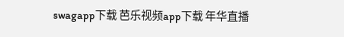swagapp下载 芭乐视频app下载 年华直播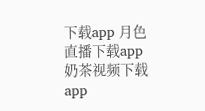下载app 月色直播下载app 奶茶视频下载app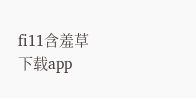fi11含羞草下载app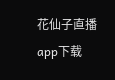花仙子直播app下载